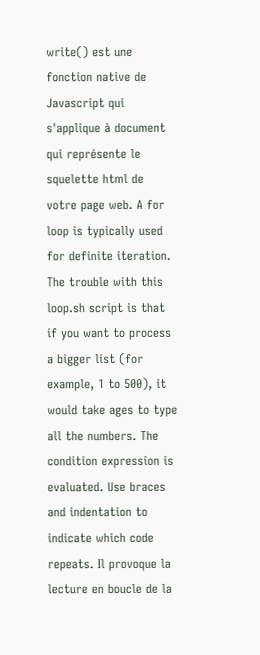write() est une fonction native de Javascript qui s'applique à document qui représente le squelette html de votre page web. A for loop is typically used for definite iteration. The trouble with this loop.sh script is that if you want to process a bigger list (for example, 1 to 500), it would take ages to type all the numbers. The condition expression is evaluated. Use braces and indentation to indicate which code repeats. Il provoque la lecture en boucle de la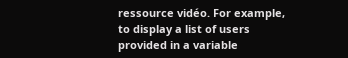ressource vidéo. For example, to display a list of users provided in a variable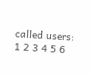called users: 1 2 3 4 5 6